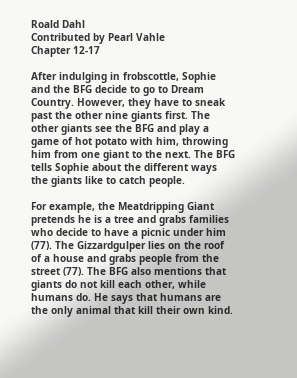Roald Dahl
Contributed by Pearl Vahle
Chapter 12-17

After indulging in frobscottle, Sophie and the BFG decide to go to Dream Country. However, they have to sneak past the other nine giants first. The other giants see the BFG and play a game of hot potato with him, throwing him from one giant to the next. The BFG tells Sophie about the different ways the giants like to catch people.

For example, the Meatdripping Giant pretends he is a tree and grabs families who decide to have a picnic under him (77). The Gizzardgulper lies on the roof of a house and grabs people from the street (77). The BFG also mentions that giants do not kill each other, while humans do. He says that humans are the only animal that kill their own kind.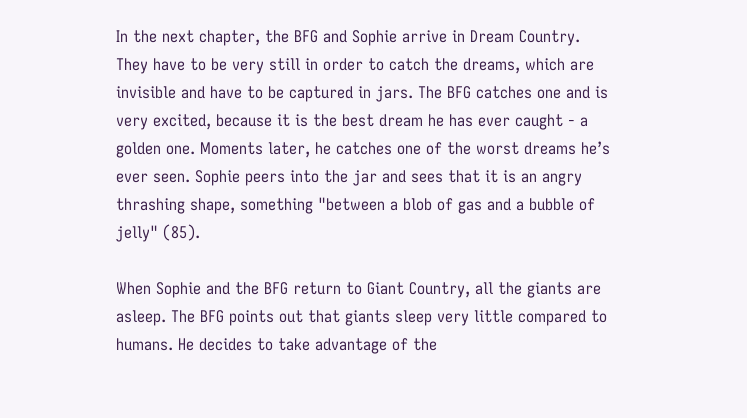In the next chapter, the BFG and Sophie arrive in Dream Country. They have to be very still in order to catch the dreams, which are invisible and have to be captured in jars. The BFG catches one and is very excited, because it is the best dream he has ever caught - a golden one. Moments later, he catches one of the worst dreams he’s ever seen. Sophie peers into the jar and sees that it is an angry thrashing shape, something "between a blob of gas and a bubble of jelly" (85).

When Sophie and the BFG return to Giant Country, all the giants are asleep. The BFG points out that giants sleep very little compared to humans. He decides to take advantage of the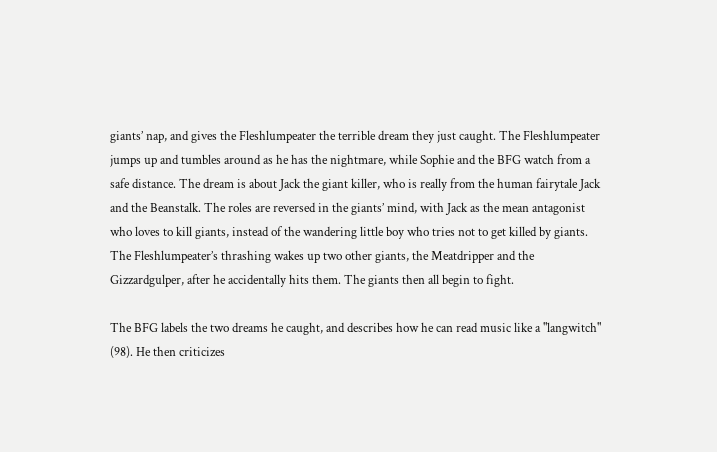giants’ nap, and gives the Fleshlumpeater the terrible dream they just caught. The Fleshlumpeater jumps up and tumbles around as he has the nightmare, while Sophie and the BFG watch from a safe distance. The dream is about Jack the giant killer, who is really from the human fairytale Jack and the Beanstalk. The roles are reversed in the giants’ mind, with Jack as the mean antagonist who loves to kill giants, instead of the wandering little boy who tries not to get killed by giants. The Fleshlumpeater’s thrashing wakes up two other giants, the Meatdripper and the Gizzardgulper, after he accidentally hits them. The giants then all begin to fight.

The BFG labels the two dreams he caught, and describes how he can read music like a "langwitch" (98). He then criticizes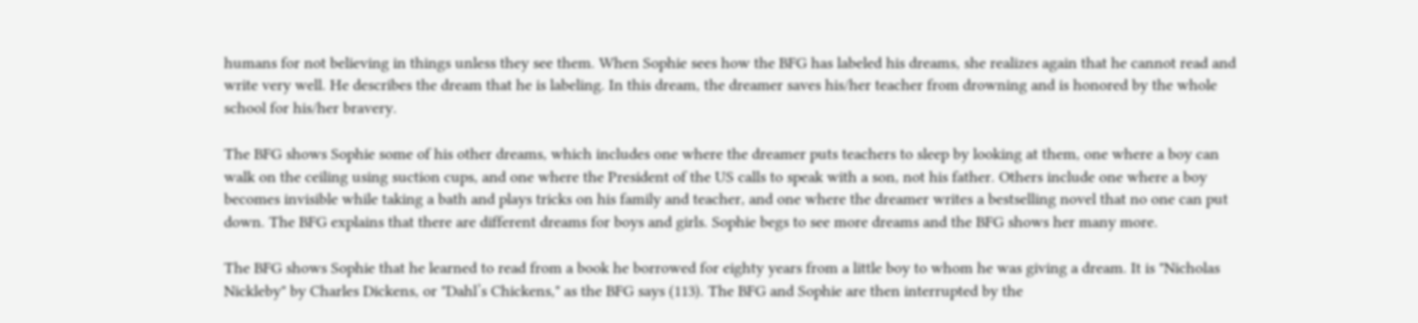humans for not believing in things unless they see them. When Sophie sees how the BFG has labeled his dreams, she realizes again that he cannot read and write very well. He describes the dream that he is labeling. In this dream, the dreamer saves his/her teacher from drowning and is honored by the whole school for his/her bravery.

The BFG shows Sophie some of his other dreams, which includes one where the dreamer puts teachers to sleep by looking at them, one where a boy can walk on the ceiling using suction cups, and one where the President of the US calls to speak with a son, not his father. Others include one where a boy becomes invisible while taking a bath and plays tricks on his family and teacher, and one where the dreamer writes a bestselling novel that no one can put down. The BFG explains that there are different dreams for boys and girls. Sophie begs to see more dreams and the BFG shows her many more.

The BFG shows Sophie that he learned to read from a book he borrowed for eighty years from a little boy to whom he was giving a dream. It is "Nicholas Nickleby" by Charles Dickens, or "Dahl’s Chickens," as the BFG says (113). The BFG and Sophie are then interrupted by the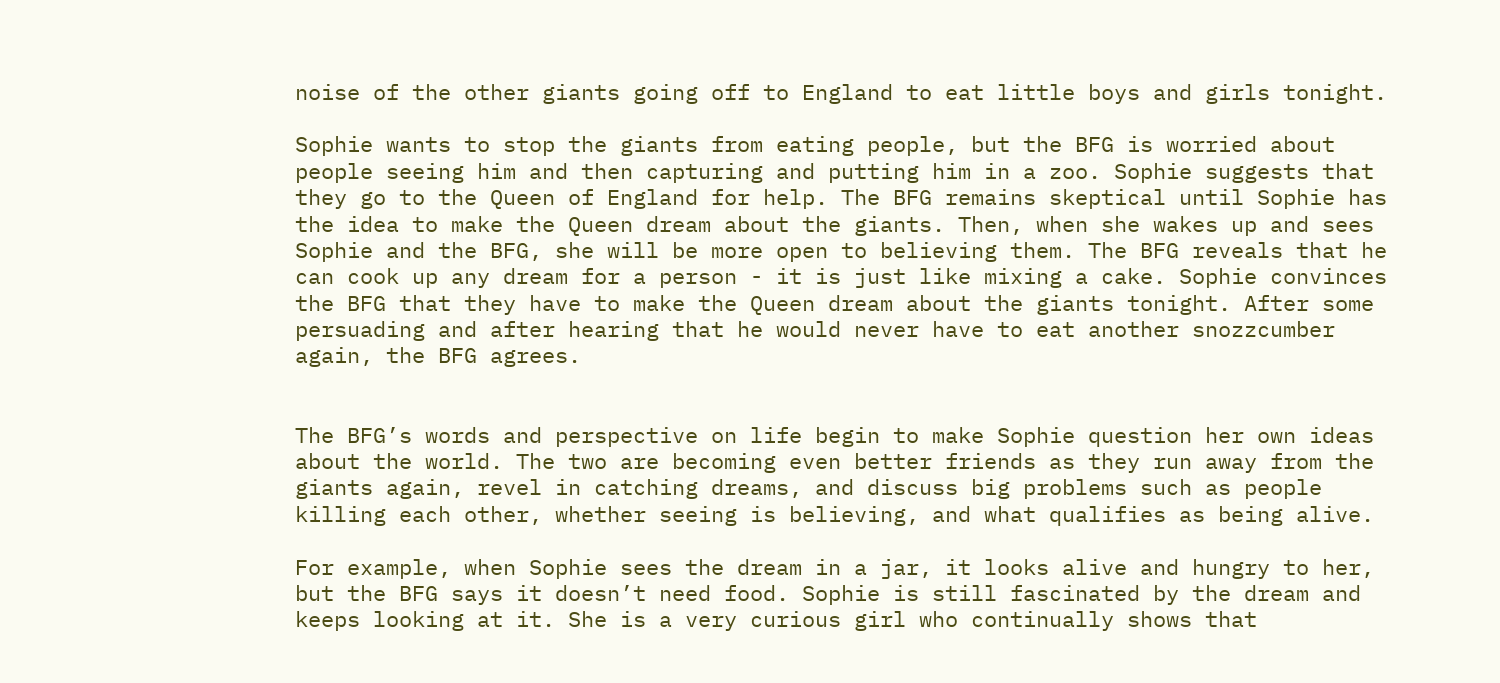noise of the other giants going off to England to eat little boys and girls tonight.

Sophie wants to stop the giants from eating people, but the BFG is worried about people seeing him and then capturing and putting him in a zoo. Sophie suggests that they go to the Queen of England for help. The BFG remains skeptical until Sophie has the idea to make the Queen dream about the giants. Then, when she wakes up and sees Sophie and the BFG, she will be more open to believing them. The BFG reveals that he can cook up any dream for a person - it is just like mixing a cake. Sophie convinces the BFG that they have to make the Queen dream about the giants tonight. After some persuading and after hearing that he would never have to eat another snozzcumber again, the BFG agrees.


The BFG’s words and perspective on life begin to make Sophie question her own ideas about the world. The two are becoming even better friends as they run away from the giants again, revel in catching dreams, and discuss big problems such as people killing each other, whether seeing is believing, and what qualifies as being alive.

For example, when Sophie sees the dream in a jar, it looks alive and hungry to her, but the BFG says it doesn’t need food. Sophie is still fascinated by the dream and keeps looking at it. She is a very curious girl who continually shows that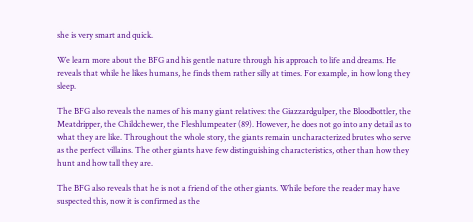she is very smart and quick.

We learn more about the BFG and his gentle nature through his approach to life and dreams. He reveals that while he likes humans, he finds them rather silly at times. For example, in how long they sleep.

The BFG also reveals the names of his many giant relatives: the Giazzardgulper, the Bloodbottler, the Meatdripper, the Childchewer, the Fleshlumpeater (89). However, he does not go into any detail as to what they are like. Throughout the whole story, the giants remain uncharacterized brutes who serve as the perfect villains. The other giants have few distinguishing characteristics, other than how they hunt and how tall they are.

The BFG also reveals that he is not a friend of the other giants. While before the reader may have suspected this, now it is confirmed as the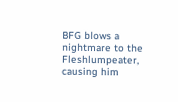BFG blows a nightmare to the Fleshlumpeater, causing him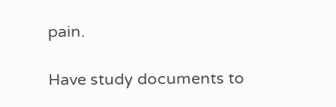pain.

Have study documents to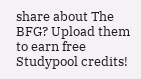share about The BFG? Upload them to earn free Studypool credits!